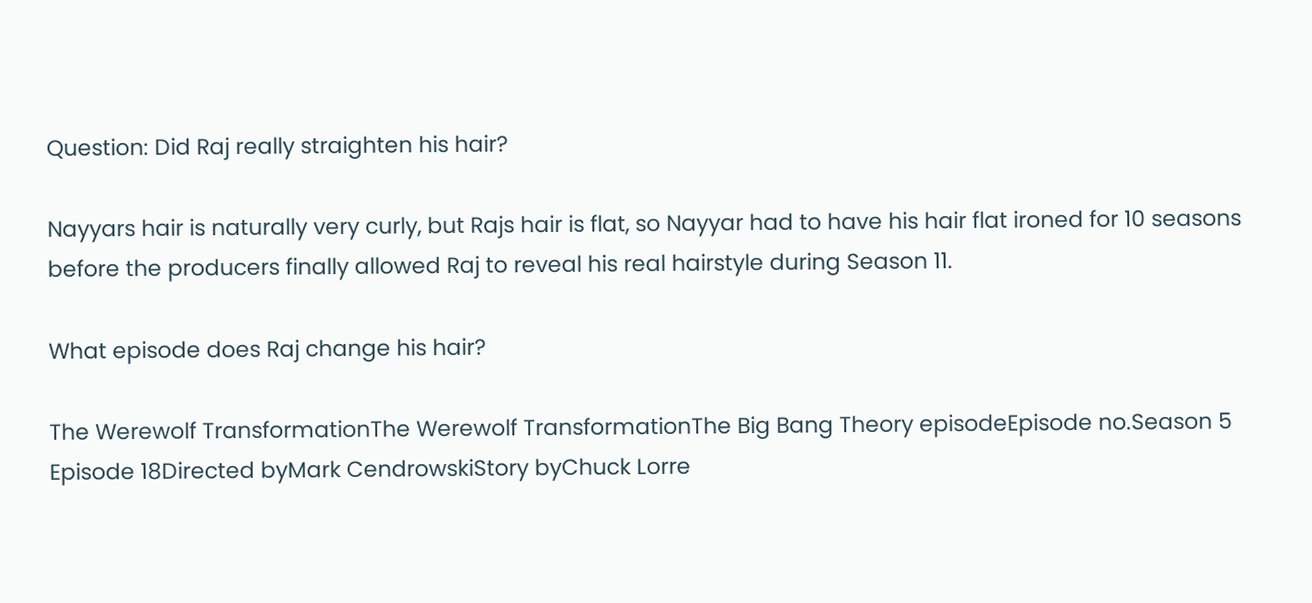Question: Did Raj really straighten his hair?

Nayyars hair is naturally very curly, but Rajs hair is flat, so Nayyar had to have his hair flat ironed for 10 seasons before the producers finally allowed Raj to reveal his real hairstyle during Season 11.

What episode does Raj change his hair?

The Werewolf TransformationThe Werewolf TransformationThe Big Bang Theory episodeEpisode no.Season 5 Episode 18Directed byMark CendrowskiStory byChuck Lorre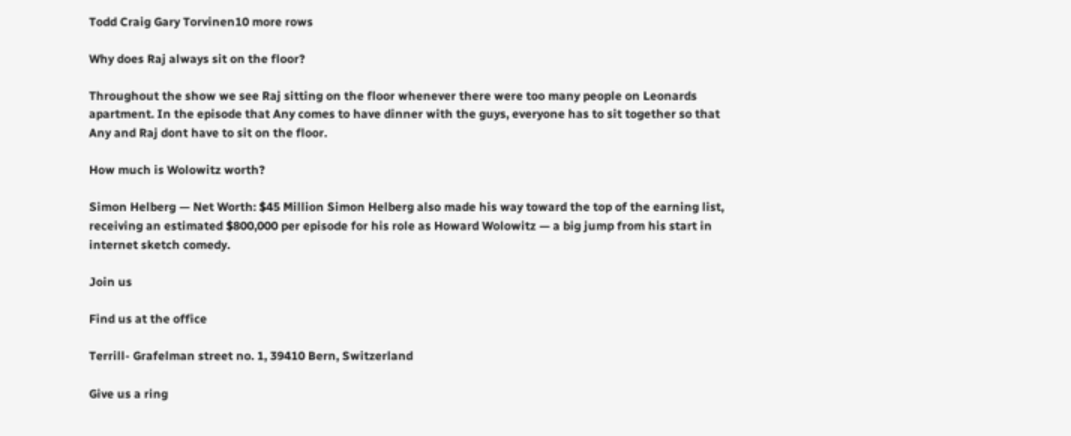Todd Craig Gary Torvinen10 more rows

Why does Raj always sit on the floor?

Throughout the show we see Raj sitting on the floor whenever there were too many people on Leonards apartment. In the episode that Any comes to have dinner with the guys, everyone has to sit together so that Any and Raj dont have to sit on the floor.

How much is Wolowitz worth?

Simon Helberg — Net Worth: $45 Million Simon Helberg also made his way toward the top of the earning list, receiving an estimated $800,000 per episode for his role as Howard Wolowitz — a big jump from his start in internet sketch comedy.

Join us

Find us at the office

Terrill- Grafelman street no. 1, 39410 Bern, Switzerland

Give us a ring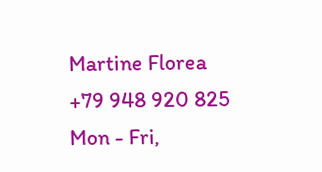Martine Florea
+79 948 920 825
Mon - Fri,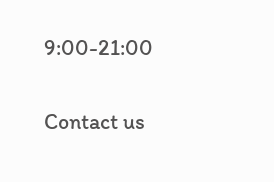9:00-21:00

Contact us